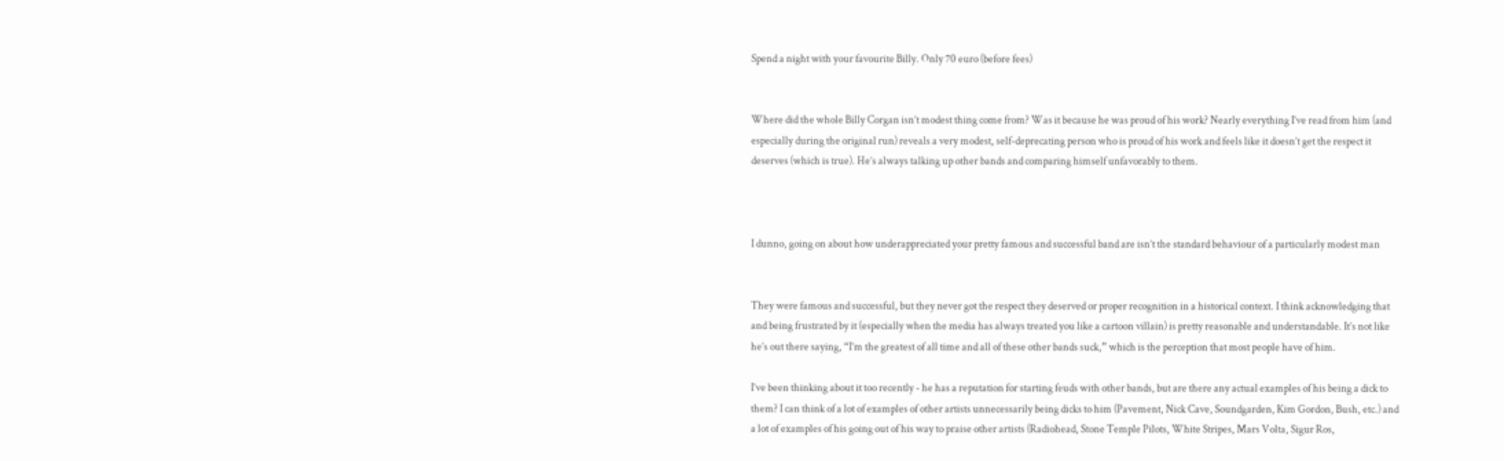Spend a night with your favourite Billy. Only 70 euro (before fees)


Where did the whole Billy Corgan isn’t modest thing come from? Was it because he was proud of his work? Nearly everything I’ve read from him (and especially during the original run) reveals a very modest, self-deprecating person who is proud of his work and feels like it doesn’t get the respect it deserves (which is true). He’s always talking up other bands and comparing himself unfavorably to them.



I dunno, going on about how underappreciated your pretty famous and successful band are isn’t the standard behaviour of a particularly modest man


They were famous and successful, but they never got the respect they deserved or proper recognition in a historical context. I think acknowledging that and being frustrated by it (especially when the media has always treated you like a cartoon villain) is pretty reasonable and understandable. It’s not like he’s out there saying, “I’m the greatest of all time and all of these other bands suck,” which is the perception that most people have of him.

I’ve been thinking about it too recently - he has a reputation for starting feuds with other bands, but are there any actual examples of his being a dick to them? I can think of a lot of examples of other artists unnecessarily being dicks to him (Pavement, Nick Cave, Soundgarden, Kim Gordon, Bush, etc.) and a lot of examples of his going out of his way to praise other artists (Radiohead, Stone Temple Pilots, White Stripes, Mars Volta, Sigur Ros,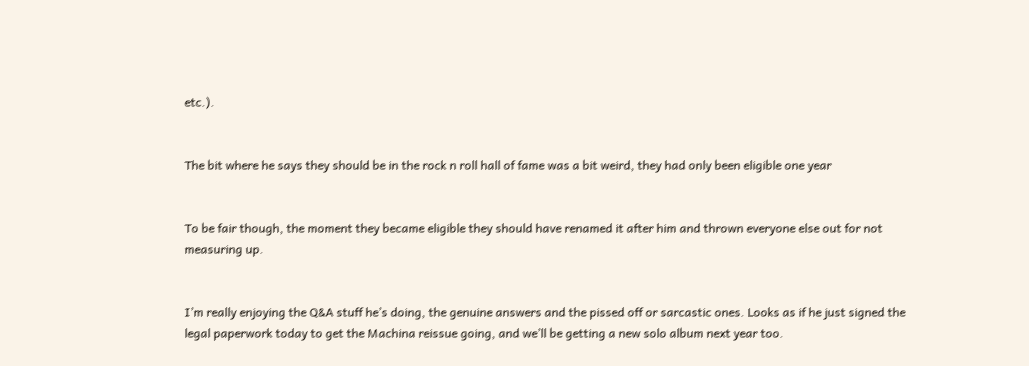etc.).


The bit where he says they should be in the rock n roll hall of fame was a bit weird, they had only been eligible one year


To be fair though, the moment they became eligible they should have renamed it after him and thrown everyone else out for not measuring up.


I’m really enjoying the Q&A stuff he’s doing, the genuine answers and the pissed off or sarcastic ones. Looks as if he just signed the legal paperwork today to get the Machina reissue going, and we’ll be getting a new solo album next year too.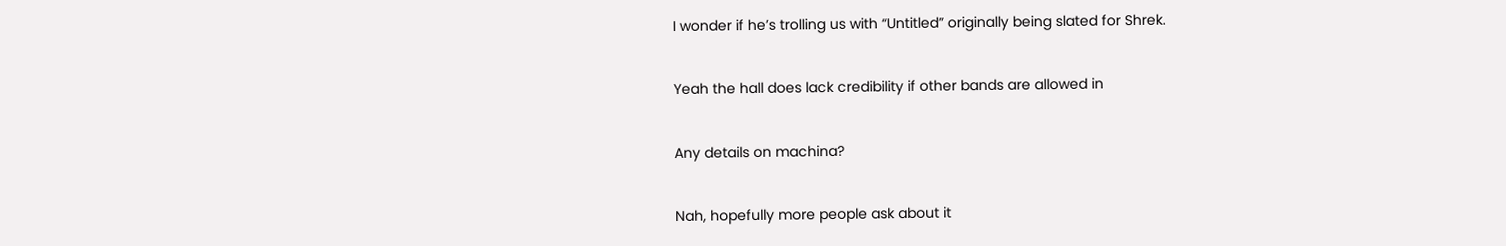I wonder if he’s trolling us with “Untitled” originally being slated for Shrek.


Yeah the hall does lack credibility if other bands are allowed in


Any details on machina?


Nah, hopefully more people ask about it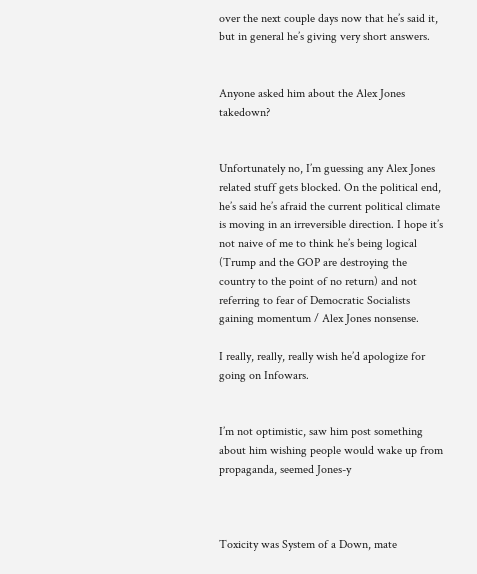over the next couple days now that he’s said it, but in general he’s giving very short answers.


Anyone asked him about the Alex Jones takedown?


Unfortunately no, I’m guessing any Alex Jones related stuff gets blocked. On the political end, he’s said he’s afraid the current political climate is moving in an irreversible direction. I hope it’s not naive of me to think he’s being logical (Trump and the GOP are destroying the country to the point of no return) and not referring to fear of Democratic Socialists gaining momentum / Alex Jones nonsense.

I really, really, really wish he’d apologize for going on Infowars.


I’m not optimistic, saw him post something about him wishing people would wake up from propaganda, seemed Jones-y



Toxicity was System of a Down, mate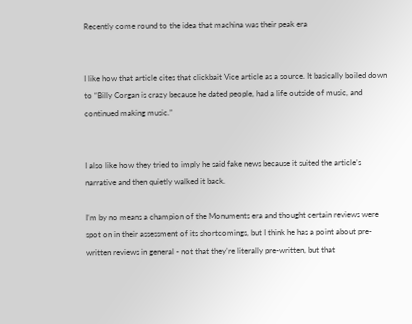Recently come round to the idea that machina was their peak era


I like how that article cites that clickbait Vice article as a source. It basically boiled down to “Billy Corgan is crazy because he dated people, had a life outside of music, and continued making music.”


I also like how they tried to imply he said fake news because it suited the article’s narrative and then quietly walked it back.

I’m by no means a champion of the Monuments era and thought certain reviews were spot on in their assessment of its shortcomings, but I think he has a point about pre-written reviews in general - not that they’re literally pre-written, but that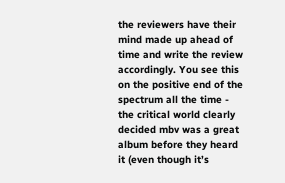the reviewers have their mind made up ahead of time and write the review accordingly. You see this on the positive end of the spectrum all the time - the critical world clearly decided mbv was a great album before they heard it (even though it’s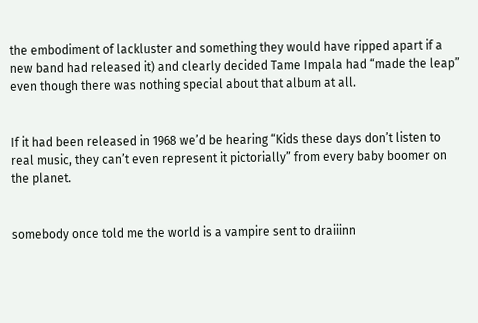the embodiment of lackluster and something they would have ripped apart if a new band had released it) and clearly decided Tame Impala had “made the leap” even though there was nothing special about that album at all.


If it had been released in 1968 we’d be hearing “Kids these days don’t listen to real music, they can’t even represent it pictorially” from every baby boomer on the planet.


somebody once told me the world is a vampire sent to draiiinn